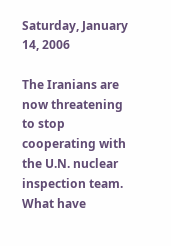Saturday, January 14, 2006

The Iranians are now threatening to stop cooperating with the U.N. nuclear inspection team. What have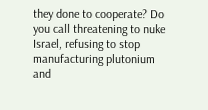they done to cooperate? Do you call threatening to nuke Israel, refusing to stop manufacturing plutonium and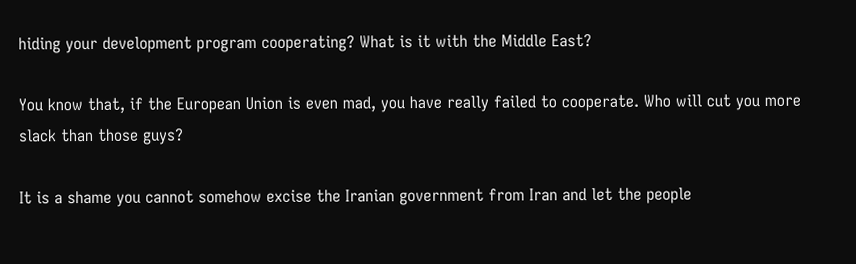hiding your development program cooperating? What is it with the Middle East?

You know that, if the European Union is even mad, you have really failed to cooperate. Who will cut you more slack than those guys?

It is a shame you cannot somehow excise the Iranian government from Iran and let the people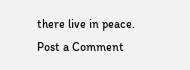there live in peace.
Post a Comment